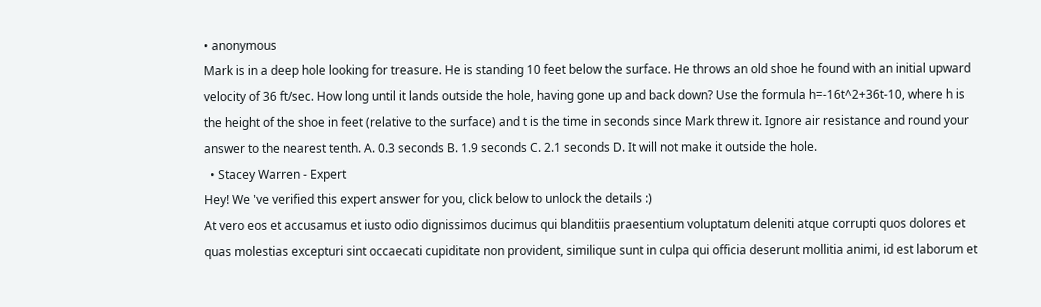• anonymous
Mark is in a deep hole looking for treasure. He is standing 10 feet below the surface. He throws an old shoe he found with an initial upward velocity of 36 ft/sec. How long until it lands outside the hole, having gone up and back down? Use the formula h=-16t^2+36t-10, where h is the height of the shoe in feet (relative to the surface) and t is the time in seconds since Mark threw it. Ignore air resistance and round your answer to the nearest tenth. A. 0.3 seconds B. 1.9 seconds C. 2.1 seconds D. It will not make it outside the hole.
  • Stacey Warren - Expert
Hey! We 've verified this expert answer for you, click below to unlock the details :)
At vero eos et accusamus et iusto odio dignissimos ducimus qui blanditiis praesentium voluptatum deleniti atque corrupti quos dolores et quas molestias excepturi sint occaecati cupiditate non provident, similique sunt in culpa qui officia deserunt mollitia animi, id est laborum et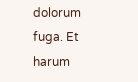dolorum fuga. Et harum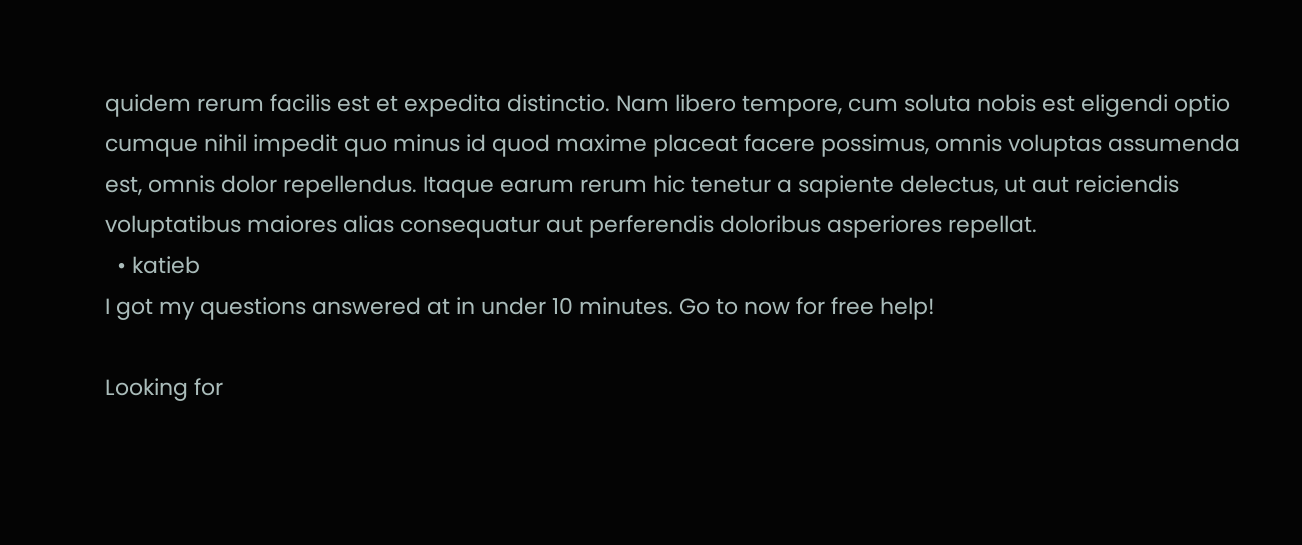quidem rerum facilis est et expedita distinctio. Nam libero tempore, cum soluta nobis est eligendi optio cumque nihil impedit quo minus id quod maxime placeat facere possimus, omnis voluptas assumenda est, omnis dolor repellendus. Itaque earum rerum hic tenetur a sapiente delectus, ut aut reiciendis voluptatibus maiores alias consequatur aut perferendis doloribus asperiores repellat.
  • katieb
I got my questions answered at in under 10 minutes. Go to now for free help!

Looking for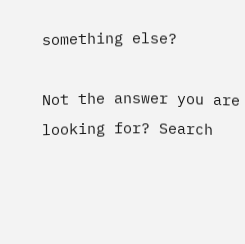something else?

Not the answer you are looking for? Search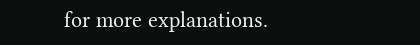for more explanations.